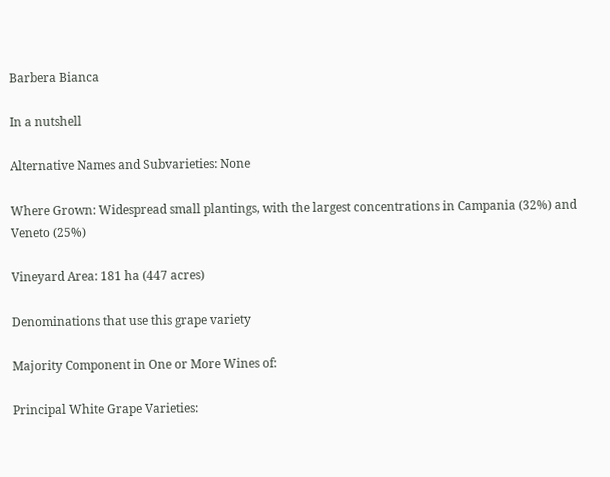Barbera Bianca

In a nutshell

Alternative Names and Subvarieties: None

Where Grown: Widespread small plantings, with the largest concentrations in Campania (32%) and Veneto (25%)

Vineyard Area: 181 ha (447 acres)

Denominations that use this grape variety

Majority Component in One or More Wines of:

Principal White Grape Varieties: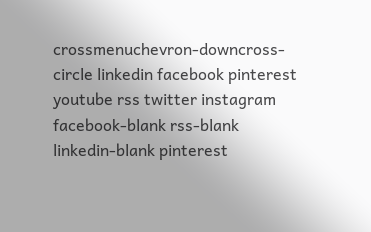crossmenuchevron-downcross-circle linkedin facebook pinterest youtube rss twitter instagram facebook-blank rss-blank linkedin-blank pinterest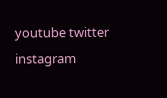youtube twitter instagram